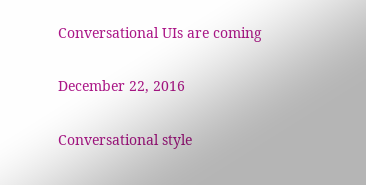Conversational UIs are coming

December 22, 2016

Conversational style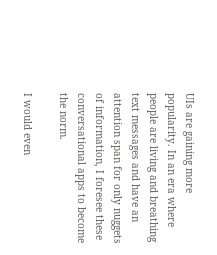UIs are gaining more popularity. In an era where people are living and breathing text messages and have an attention span for only nuggets of information, I foresee these conversational apps to become the norm.

I would even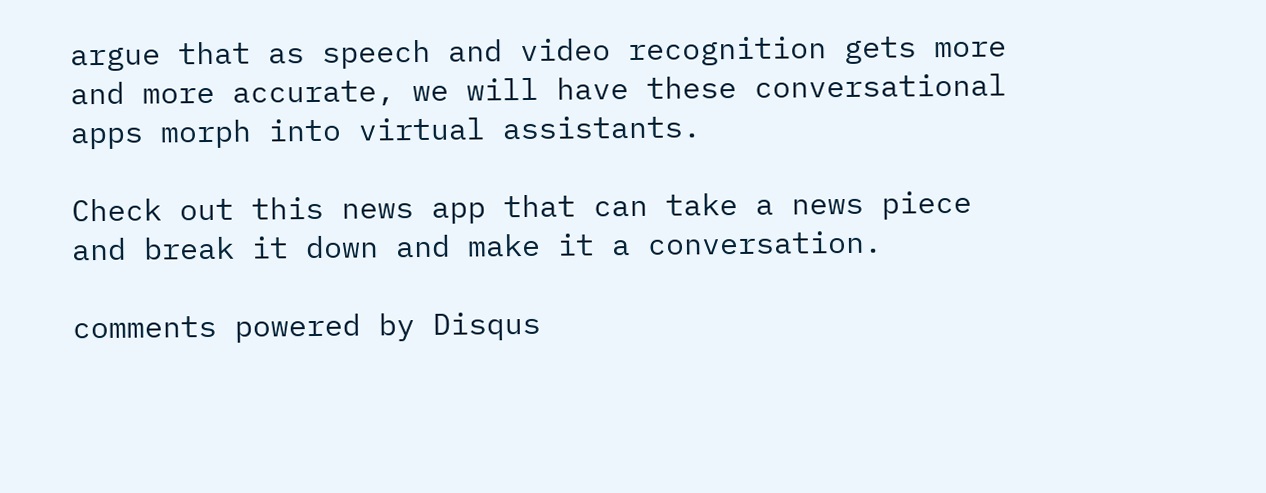argue that as speech and video recognition gets more and more accurate, we will have these conversational apps morph into virtual assistants.

Check out this news app that can take a news piece and break it down and make it a conversation.

comments powered by Disqus